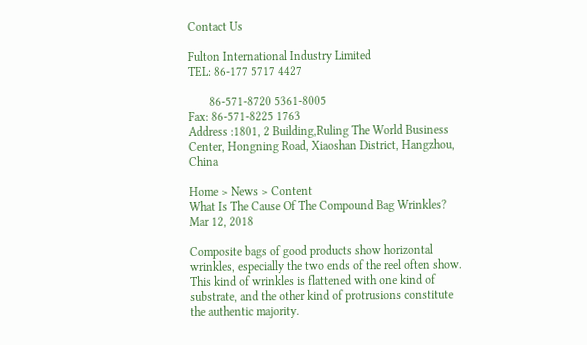Contact Us

Fulton International Industry Limited
TEL: 86-177 5717 4427

       86-571-8720 5361-8005
Fax: 86-571-8225 1763
Address :1801, 2 Building,Ruling The World Business Center, Hongning Road, Xiaoshan District, Hangzhou, China

Home > News > Content
What Is The Cause Of The Compound Bag Wrinkles?
Mar 12, 2018

Composite bags of good products show horizontal wrinkles, especially the two ends of the reel often show. This kind of wrinkles is flattened with one kind of substrate, and the other kind of protrusions constitute the authentic majority.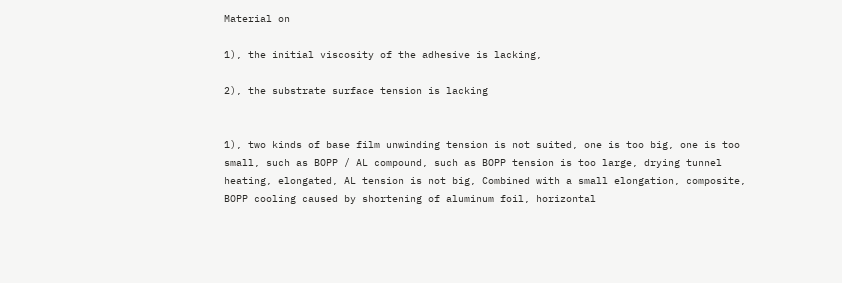Material on

1), the initial viscosity of the adhesive is lacking,

2), the substrate surface tension is lacking


1), two kinds of base film unwinding tension is not suited, one is too big, one is too small, such as BOPP / AL compound, such as BOPP tension is too large, drying tunnel heating, elongated, AL tension is not big, Combined with a small elongation, composite, BOPP cooling caused by shortening of aluminum foil, horizontal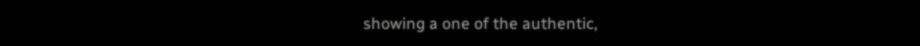showing a one of the authentic,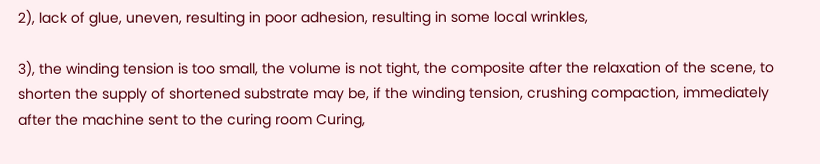2), lack of glue, uneven, resulting in poor adhesion, resulting in some local wrinkles,

3), the winding tension is too small, the volume is not tight, the composite after the relaxation of the scene, to shorten the supply of shortened substrate may be, if the winding tension, crushing compaction, immediately after the machine sent to the curing room Curing,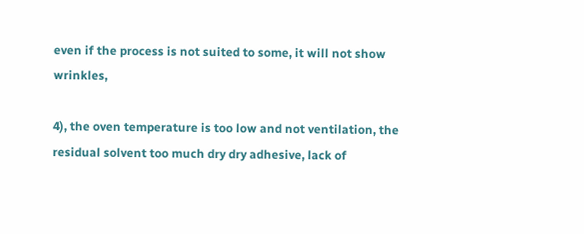even if the process is not suited to some, it will not show wrinkles,

4), the oven temperature is too low and not ventilation, the residual solvent too much dry dry adhesive, lack of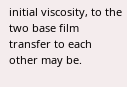initial viscosity, to the two base film transfer to each other may be.